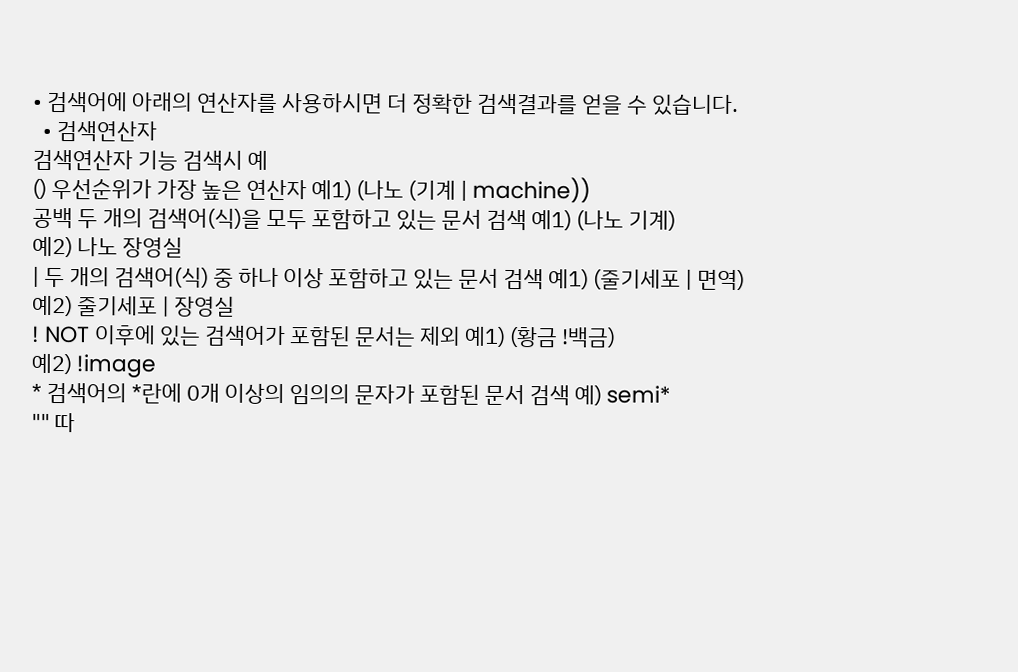• 검색어에 아래의 연산자를 사용하시면 더 정확한 검색결과를 얻을 수 있습니다.
  • 검색연산자
검색연산자 기능 검색시 예
() 우선순위가 가장 높은 연산자 예1) (나노 (기계 | machine))
공백 두 개의 검색어(식)을 모두 포함하고 있는 문서 검색 예1) (나노 기계)
예2) 나노 장영실
| 두 개의 검색어(식) 중 하나 이상 포함하고 있는 문서 검색 예1) (줄기세포 | 면역)
예2) 줄기세포 | 장영실
! NOT 이후에 있는 검색어가 포함된 문서는 제외 예1) (황금 !백금)
예2) !image
* 검색어의 *란에 0개 이상의 임의의 문자가 포함된 문서 검색 예) semi*
"" 따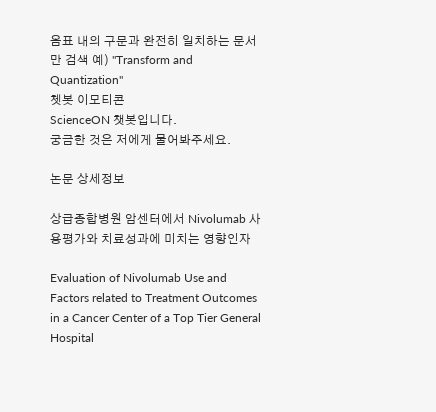옴표 내의 구문과 완전히 일치하는 문서만 검색 예) "Transform and Quantization"
쳇봇 이모티콘
ScienceON 챗봇입니다.
궁금한 것은 저에게 물어봐주세요.

논문 상세정보

상급종합병원 암센터에서 Nivolumab 사용평가와 치료성과에 미치는 영향인자

Evaluation of Nivolumab Use and Factors related to Treatment Outcomes in a Cancer Center of a Top Tier General Hospital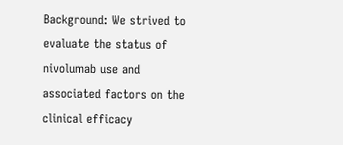Background: We strived to evaluate the status of nivolumab use and associated factors on the clinical efficacy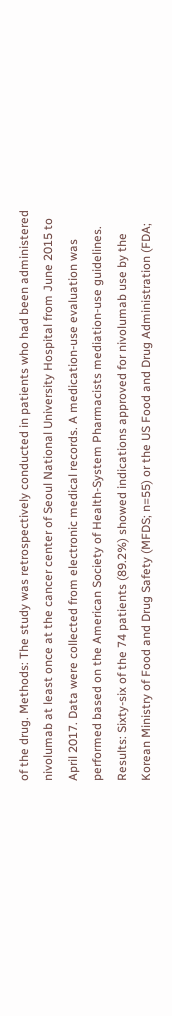of the drug. Methods: The study was retrospectively conducted in patients who had been administered nivolumab at least once at the cancer center of Seoul National University Hospital from June 2015 to April 2017. Data were collected from electronic medical records. A medication-use evaluation was performed based on the American Society of Health-System Pharmacists mediation-use guidelines. Results: Sixty-six of the 74 patients (89.2%) showed indications approved for nivolumab use by the Korean Ministry of Food and Drug Safety (MFDS; n=55) or the US Food and Drug Administration (FDA;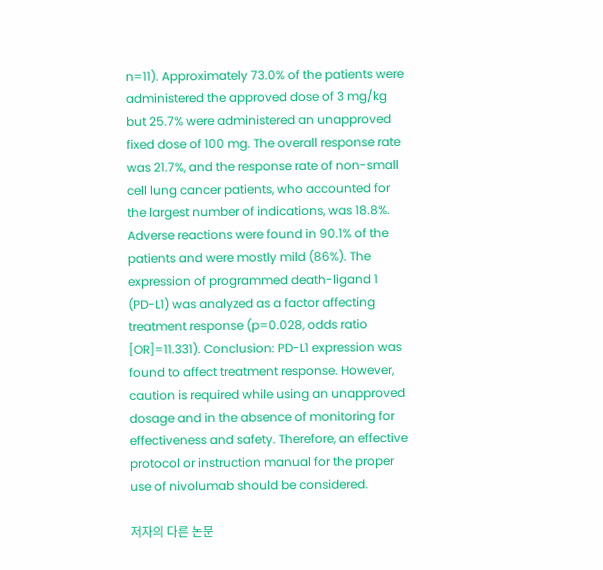n=11). Approximately 73.0% of the patients were administered the approved dose of 3 mg/kg but 25.7% were administered an unapproved fixed dose of 100 mg. The overall response rate was 21.7%, and the response rate of non-small cell lung cancer patients, who accounted for the largest number of indications, was 18.8%. Adverse reactions were found in 90.1% of the patients and were mostly mild (86%). The expression of programmed death-ligand 1 (PD-L1) was analyzed as a factor affecting treatment response (p=0.028, odds ratio [OR]=11.331). Conclusion: PD-L1 expression was found to affect treatment response. However, caution is required while using an unapproved dosage and in the absence of monitoring for effectiveness and safety. Therefore, an effective protocol or instruction manual for the proper use of nivolumab should be considered.

저자의 다른 논문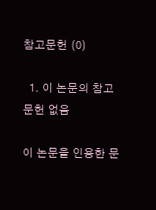참고문헌 (0)

  1. 이 논문의 참고문헌 없음

이 논문을 인용한 문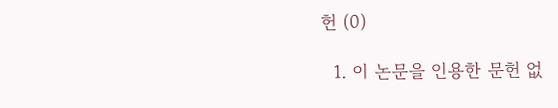헌 (0)

  1. 이 논문을 인용한 문헌 없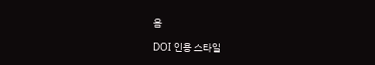음

DOI 인용 스타일